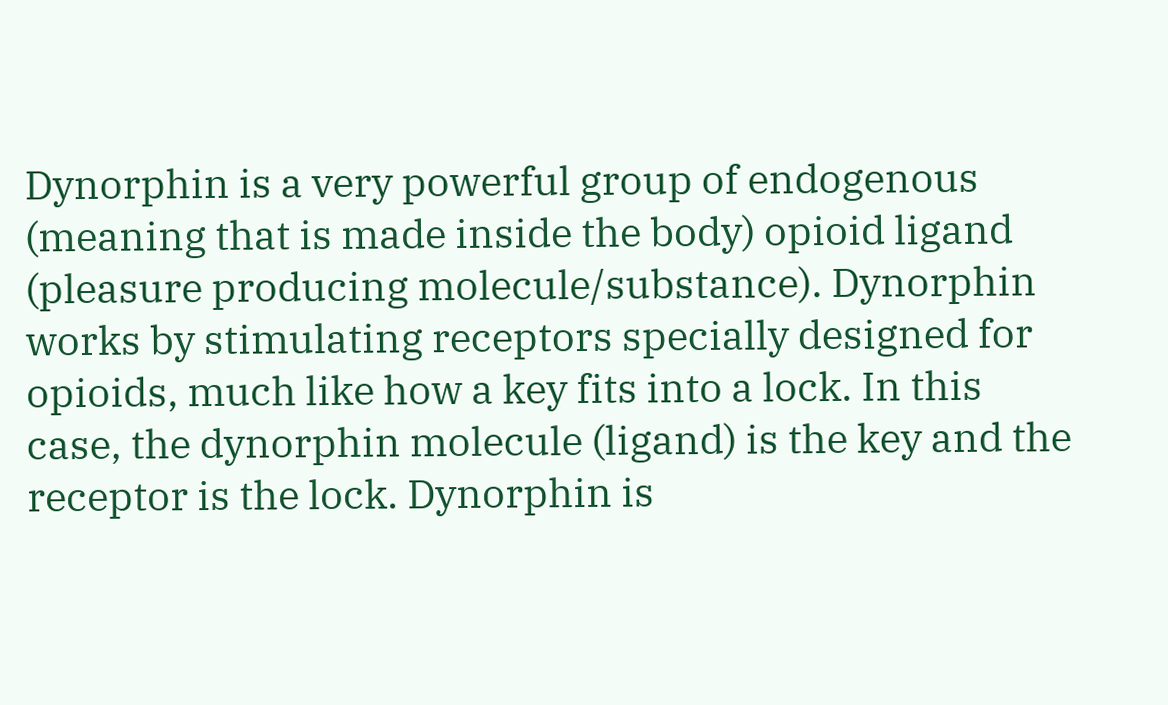Dynorphin is a very powerful group of endogenous
(meaning that is made inside the body) opioid ligand
(pleasure producing molecule/substance). Dynorphin
works by stimulating receptors specially designed for
opioids, much like how a key fits into a lock. In this
case, the dynorphin molecule (ligand) is the key and the
receptor is the lock. Dynorphin is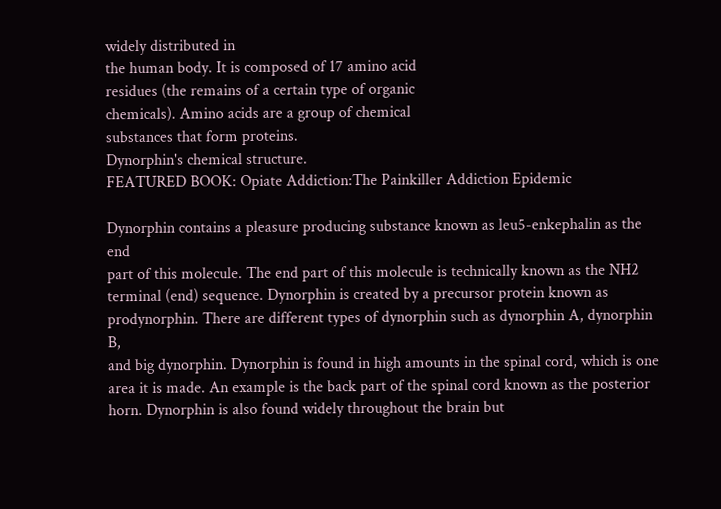widely distributed in
the human body. It is composed of 17 amino acid
residues (the remains of a certain type of organic
chemicals). Amino acids are a group of chemical
substances that form proteins.
Dynorphin's chemical structure.
FEATURED BOOK: Opiate Addiction:The Painkiller Addiction Epidemic

Dynorphin contains a pleasure producing substance known as leu5-enkephalin as the end
part of this molecule. The end part of this molecule is technically known as the NH2
terminal (end) sequence. Dynorphin is created by a precursor protein known as
prodynorphin. There are different types of dynorphin such as dynorphin A, dynorphin B,
and big dynorphin. Dynorphin is found in high amounts in the spinal cord, which is one
area it is made. An example is the back part of the spinal cord known as the posterior
horn. Dynorphin is also found widely throughout the brain but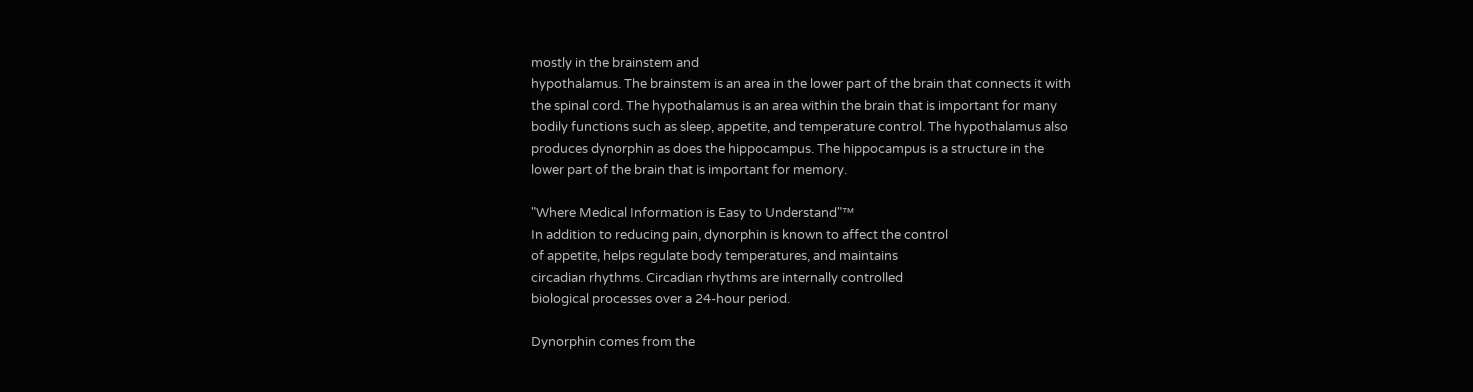mostly in the brainstem and
hypothalamus. The brainstem is an area in the lower part of the brain that connects it with
the spinal cord. The hypothalamus is an area within the brain that is important for many
bodily functions such as sleep, appetite, and temperature control. The hypothalamus also
produces dynorphin as does the hippocampus. The hippocampus is a structure in the
lower part of the brain that is important for memory.

"Where Medical Information is Easy to Understand"™
In addition to reducing pain, dynorphin is known to affect the control
of appetite, helps regulate body temperatures, and maintains
circadian rhythms. Circadian rhythms are internally controlled
biological processes over a 24-hour period.

Dynorphin comes from the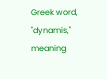Greek word, "dynamis," meaning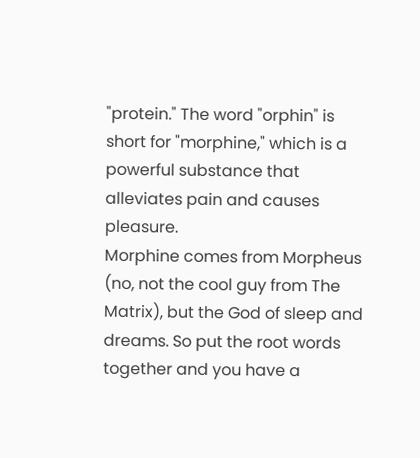"protein." The word "orphin" is short for "morphine," which is a
powerful substance that alleviates pain and causes pleasure.
Morphine comes from Morpheus (no, not the cool guy from The
Matrix), but the God of sleep and dreams. So put the root words
together and you have a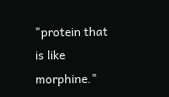"protein that is like morphine."